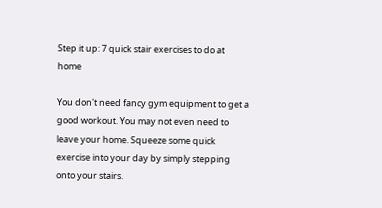Step it up: 7 quick stair exercises to do at home

You don't need fancy gym equipment to get a good workout. You may not even need to leave your home. Squeeze some quick exercise into your day by simply stepping onto your stairs.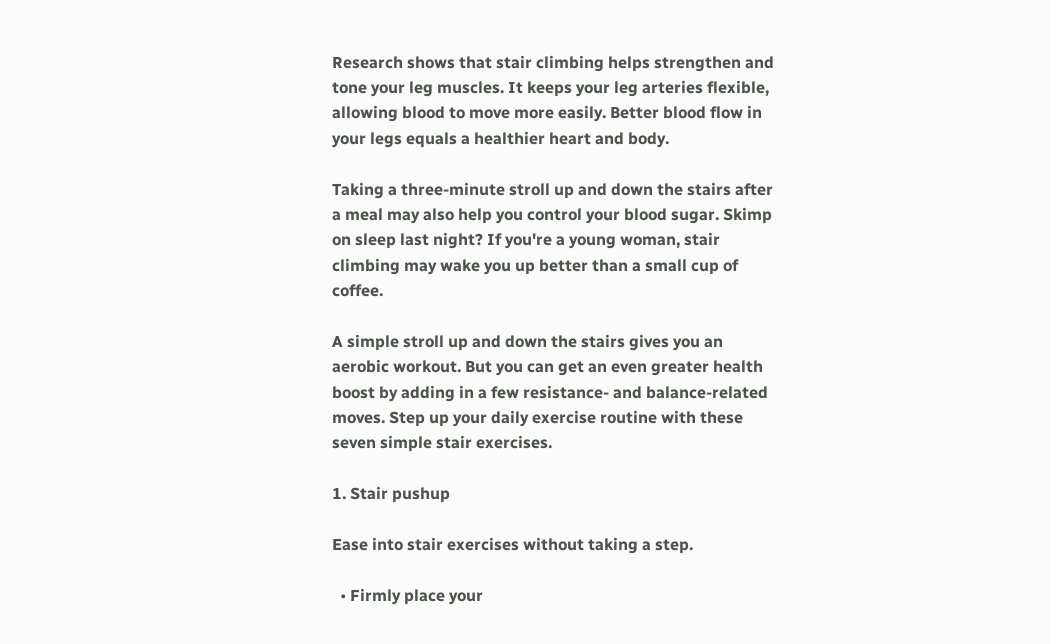Research shows that stair climbing helps strengthen and tone your leg muscles. It keeps your leg arteries flexible, allowing blood to move more easily. Better blood flow in your legs equals a healthier heart and body.

Taking a three-minute stroll up and down the stairs after a meal may also help you control your blood sugar. Skimp on sleep last night? If you're a young woman, stair climbing may wake you up better than a small cup of coffee.

A simple stroll up and down the stairs gives you an aerobic workout. But you can get an even greater health boost by adding in a few resistance- and balance-related moves. Step up your daily exercise routine with these seven simple stair exercises.

1. Stair pushup

Ease into stair exercises without taking a step.

  • Firmly place your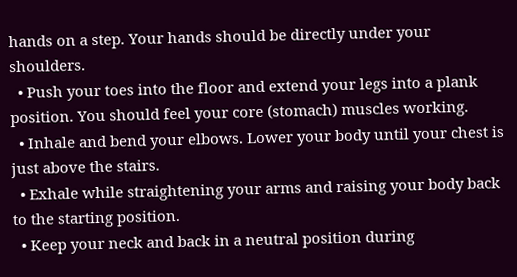hands on a step. Your hands should be directly under your shoulders.
  • Push your toes into the floor and extend your legs into a plank position. You should feel your core (stomach) muscles working.
  • Inhale and bend your elbows. Lower your body until your chest is just above the stairs.
  • Exhale while straightening your arms and raising your body back to the starting position.
  • Keep your neck and back in a neutral position during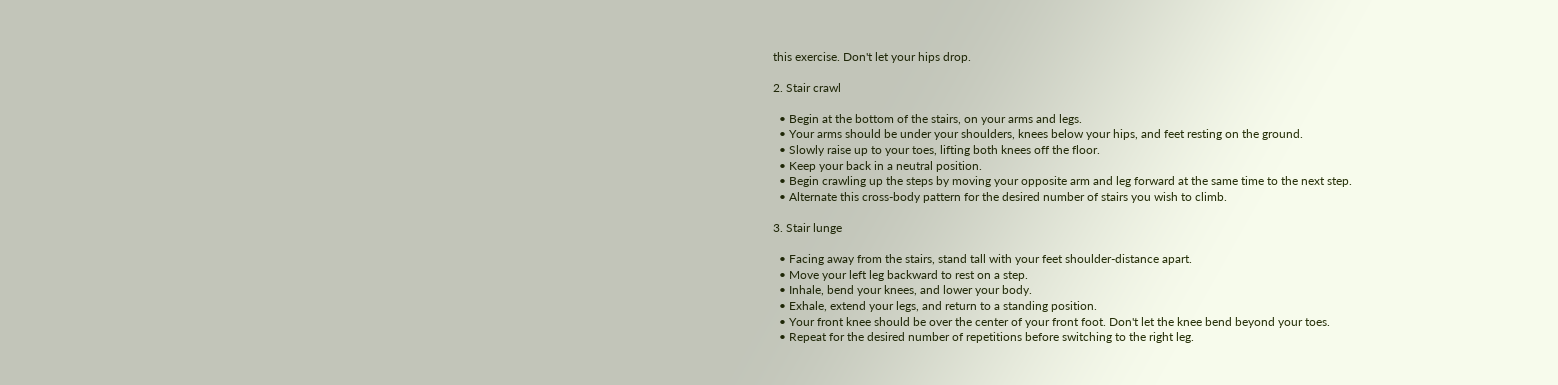this exercise. Don't let your hips drop.

2. Stair crawl

  • Begin at the bottom of the stairs, on your arms and legs.
  • Your arms should be under your shoulders, knees below your hips, and feet resting on the ground.
  • Slowly raise up to your toes, lifting both knees off the floor.
  • Keep your back in a neutral position.
  • Begin crawling up the steps by moving your opposite arm and leg forward at the same time to the next step.
  • Alternate this cross-body pattern for the desired number of stairs you wish to climb.

3. Stair lunge

  • Facing away from the stairs, stand tall with your feet shoulder-distance apart.
  • Move your left leg backward to rest on a step.
  • Inhale, bend your knees, and lower your body.
  • Exhale, extend your legs, and return to a standing position.
  • Your front knee should be over the center of your front foot. Don't let the knee bend beyond your toes.
  • Repeat for the desired number of repetitions before switching to the right leg.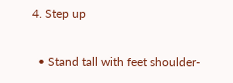4. Step up

  • Stand tall with feet shoulder-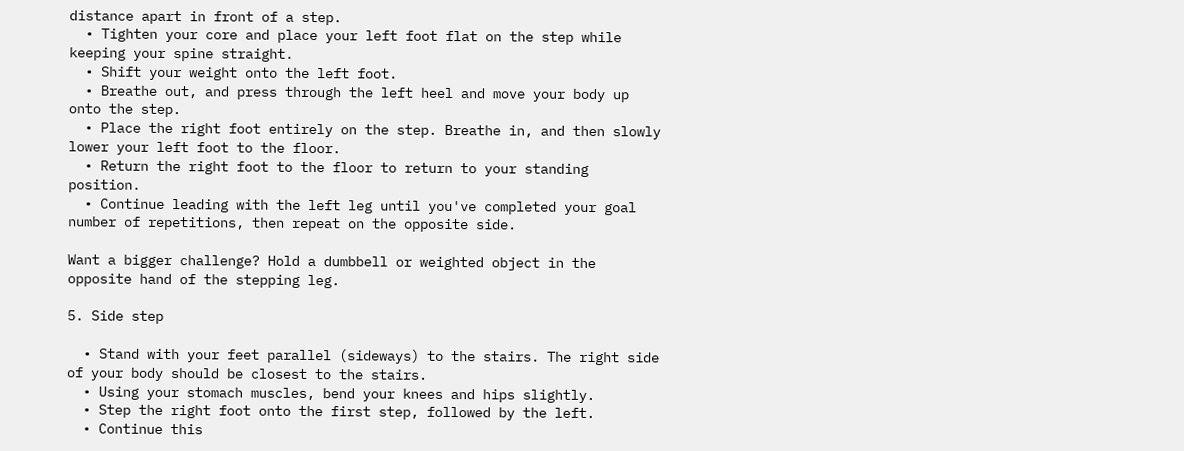distance apart in front of a step.
  • Tighten your core and place your left foot flat on the step while keeping your spine straight.
  • Shift your weight onto the left foot.
  • Breathe out, and press through the left heel and move your body up onto the step.
  • Place the right foot entirely on the step. Breathe in, and then slowly lower your left foot to the floor.
  • Return the right foot to the floor to return to your standing position.
  • Continue leading with the left leg until you've completed your goal number of repetitions, then repeat on the opposite side.

Want a bigger challenge? Hold a dumbbell or weighted object in the opposite hand of the stepping leg.

5. Side step

  • Stand with your feet parallel (sideways) to the stairs. The right side of your body should be closest to the stairs.
  • Using your stomach muscles, bend your knees and hips slightly.
  • Step the right foot onto the first step, followed by the left.
  • Continue this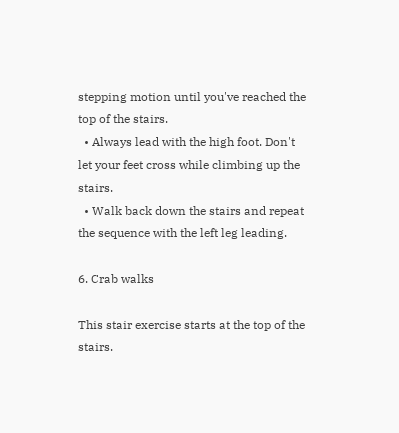stepping motion until you've reached the top of the stairs.
  • Always lead with the high foot. Don't let your feet cross while climbing up the stairs.
  • Walk back down the stairs and repeat the sequence with the left leg leading.

6. Crab walks

This stair exercise starts at the top of the stairs.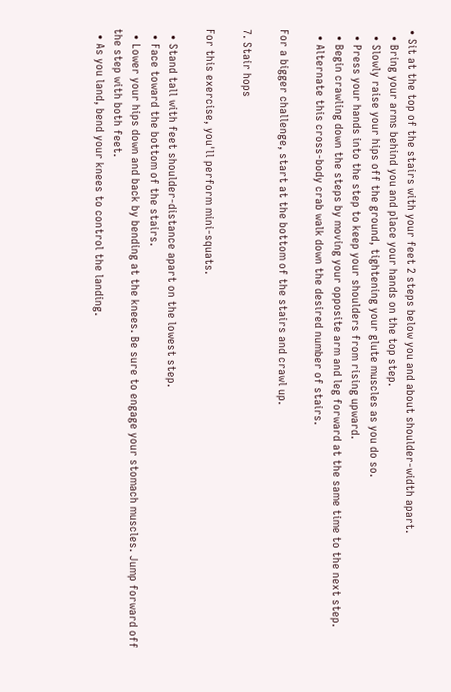• Sit at the top of the stairs with your feet 2 steps below you and about shoulder-width apart.
  • Bring your arms behind you and place your hands on the top step.
  • Slowly raise your hips off the ground, tightening your glute muscles as you do so.
  • Press your hands into the step to keep your shoulders from rising upward.
  • Begin crawling down the steps by moving your opposite arm and leg forward at the same time to the next step.
  • Alternate this cross-body crab walk down the desired number of stairs.

For a bigger challenge, start at the bottom of the stairs and crawl up.

7. Stair hops

For this exercise, you'll perform mini-squats.

  • Stand tall with feet shoulder-distance apart on the lowest step.
  • Face toward the bottom of the stairs.
  • Lower your hips down and back by bending at the knees. Be sure to engage your stomach muscles. Jump forward off the step with both feet.
  • As you land, bend your knees to control the landing.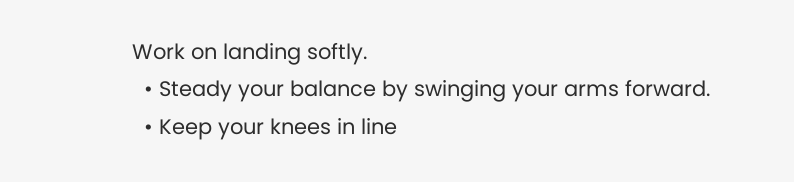Work on landing softly.
  • Steady your balance by swinging your arms forward.
  • Keep your knees in line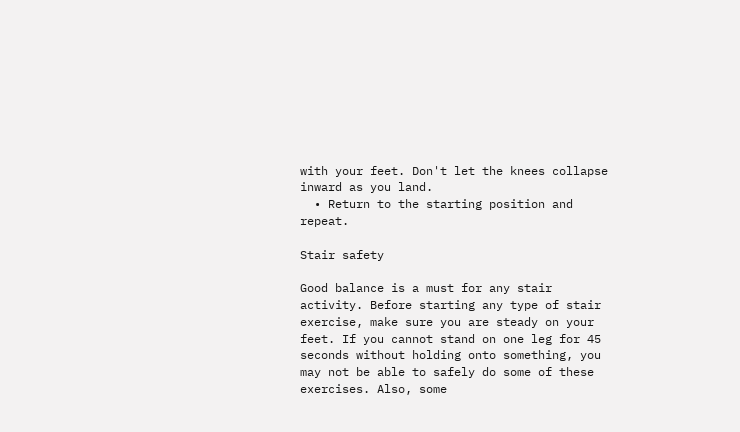with your feet. Don't let the knees collapse inward as you land.
  • Return to the starting position and repeat.

Stair safety

Good balance is a must for any stair activity. Before starting any type of stair exercise, make sure you are steady on your feet. If you cannot stand on one leg for 45 seconds without holding onto something, you may not be able to safely do some of these exercises. Also, some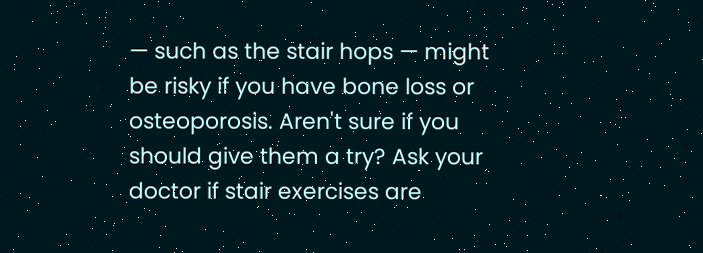— such as the stair hops — might be risky if you have bone loss or osteoporosis. Aren't sure if you should give them a try? Ask your doctor if stair exercises are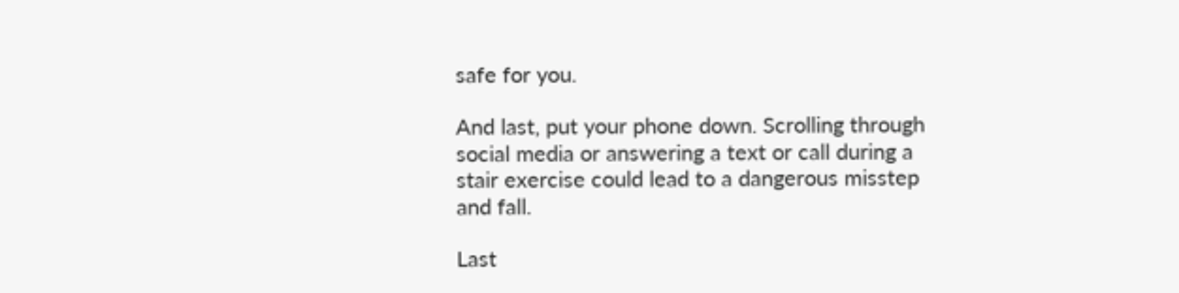safe for you.

And last, put your phone down. Scrolling through social media or answering a text or call during a stair exercise could lead to a dangerous misstep and fall.

Last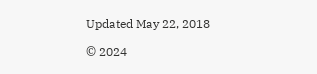Updated May 22, 2018

© 2024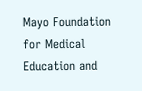Mayo Foundation for Medical Education and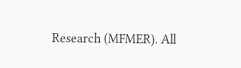Research (MFMER). All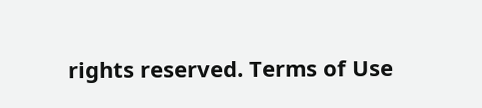rights reserved. Terms of Use